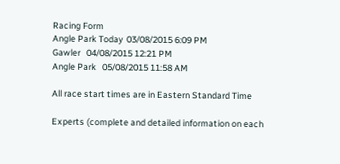Racing Form
Angle Park Today  03/08/2015 6:09 PM
Gawler   04/08/2015 12:21 PM
Angle Park   05/08/2015 11:58 AM

All race start times are in Eastern Standard Time

Experts (complete and detailed information on each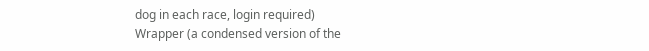dog in each race, login required)
Wrapper (a condensed version of the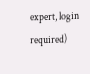expert, login required)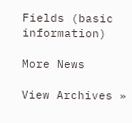Fields (basic information)

More News

View Archives »